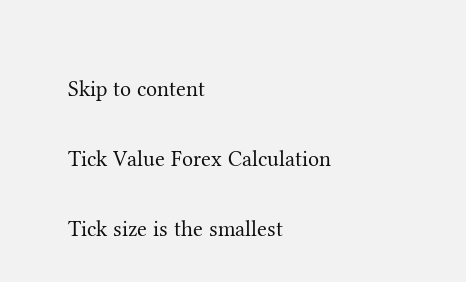Skip to content

Tick Value Forex Calculation

Tick size is the smallest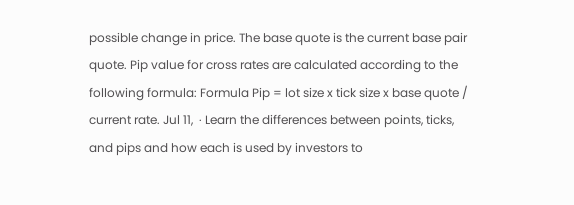possible change in price. The base quote is the current base pair quote. Pip value for cross rates are calculated according to the following formula: Formula Pip = lot size x tick size x base quote / current rate. Jul 11,  · Learn the differences between points, ticks, and pips and how each is used by investors to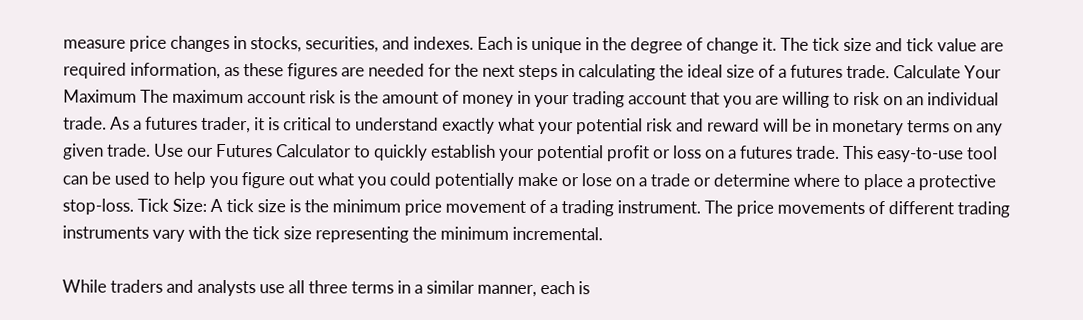measure price changes in stocks, securities, and indexes. Each is unique in the degree of change it. The tick size and tick value are required information, as these figures are needed for the next steps in calculating the ideal size of a futures trade. Calculate Your Maximum The maximum account risk is the amount of money in your trading account that you are willing to risk on an individual trade. As a futures trader, it is critical to understand exactly what your potential risk and reward will be in monetary terms on any given trade. Use our Futures Calculator to quickly establish your potential profit or loss on a futures trade. This easy-to-use tool can be used to help you figure out what you could potentially make or lose on a trade or determine where to place a protective stop-loss. Tick Size: A tick size is the minimum price movement of a trading instrument. The price movements of different trading instruments vary with the tick size representing the minimum incremental.

While traders and analysts use all three terms in a similar manner, each is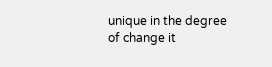unique in the degree of change it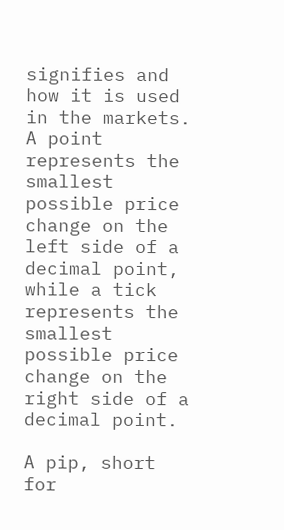signifies and how it is used in the markets. A point represents the smallest possible price change on the left side of a decimal point, while a tick represents the smallest possible price change on the right side of a decimal point.

A pip, short for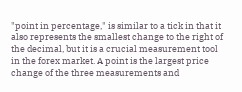"point in percentage," is similar to a tick in that it also represents the smallest change to the right of the decimal, but it is a crucial measurement tool in the forex market. A point is the largest price change of the three measurements and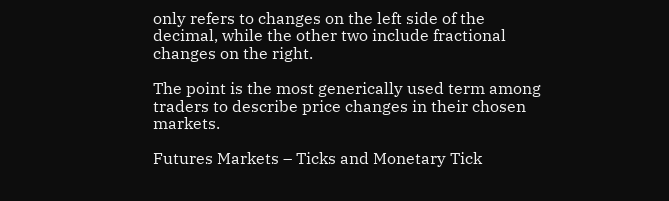only refers to changes on the left side of the decimal, while the other two include fractional changes on the right.

The point is the most generically used term among traders to describe price changes in their chosen markets.

Futures Markets – Ticks and Monetary Tick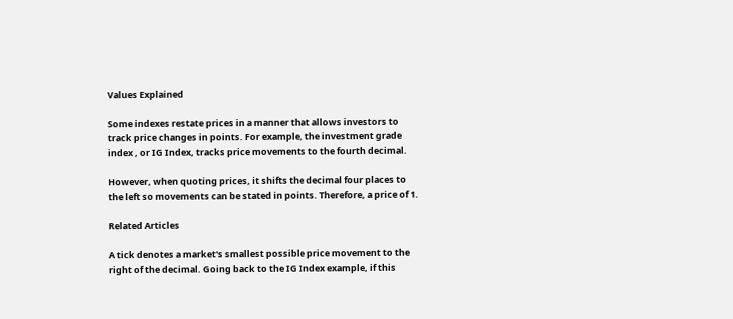Values Explained

Some indexes restate prices in a manner that allows investors to track price changes in points. For example, the investment grade index , or IG Index, tracks price movements to the fourth decimal.

However, when quoting prices, it shifts the decimal four places to the left so movements can be stated in points. Therefore, a price of 1.

Related Articles

A tick denotes a market's smallest possible price movement to the right of the decimal. Going back to the IG Index example, if this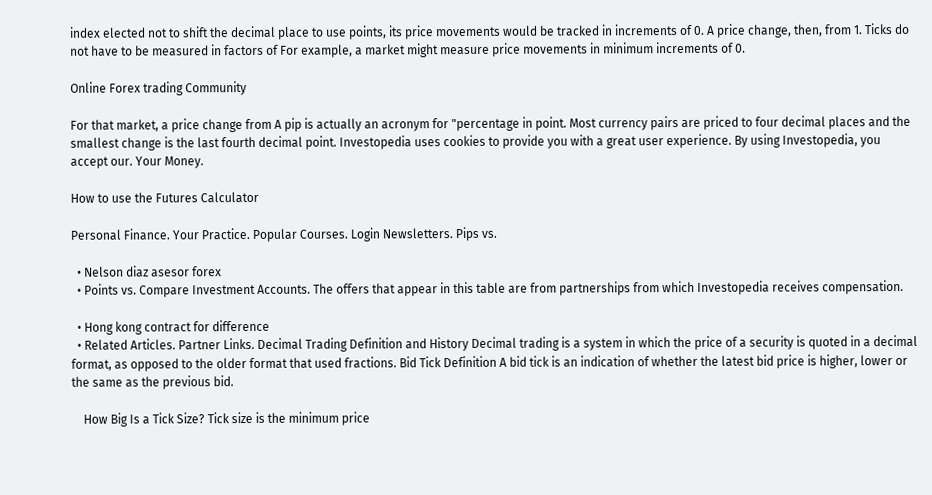index elected not to shift the decimal place to use points, its price movements would be tracked in increments of 0. A price change, then, from 1. Ticks do not have to be measured in factors of For example, a market might measure price movements in minimum increments of 0.

Online Forex trading Community

For that market, a price change from A pip is actually an acronym for "percentage in point. Most currency pairs are priced to four decimal places and the smallest change is the last fourth decimal point. Investopedia uses cookies to provide you with a great user experience. By using Investopedia, you accept our. Your Money.

How to use the Futures Calculator

Personal Finance. Your Practice. Popular Courses. Login Newsletters. Pips vs.

  • Nelson diaz asesor forex
  • Points vs. Compare Investment Accounts. The offers that appear in this table are from partnerships from which Investopedia receives compensation.

  • Hong kong contract for difference
  • Related Articles. Partner Links. Decimal Trading Definition and History Decimal trading is a system in which the price of a security is quoted in a decimal format, as opposed to the older format that used fractions. Bid Tick Definition A bid tick is an indication of whether the latest bid price is higher, lower or the same as the previous bid.

    How Big Is a Tick Size? Tick size is the minimum price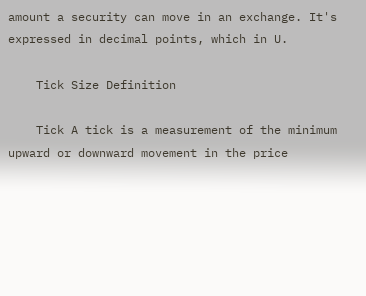amount a security can move in an exchange. It's expressed in decimal points, which in U.

    Tick Size Definition

    Tick A tick is a measurement of the minimum upward or downward movement in the price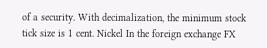of a security. With decimalization, the minimum stock tick size is 1 cent. Nickel In the foreign exchange FX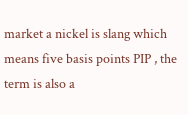market a nickel is slang which means five basis points PIP , the term is also a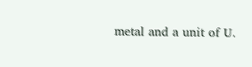metal and a unit of U.